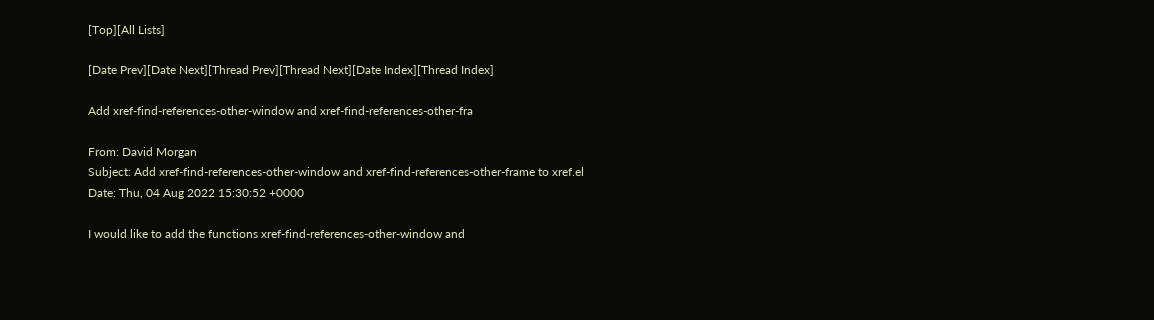[Top][All Lists]

[Date Prev][Date Next][Thread Prev][Thread Next][Date Index][Thread Index]

Add xref-find-references-other-window and xref-find-references-other-fra

From: David Morgan
Subject: Add xref-find-references-other-window and xref-find-references-other-frame to xref.el
Date: Thu, 04 Aug 2022 15:30:52 +0000

I would like to add the functions xref-find-references-other-window and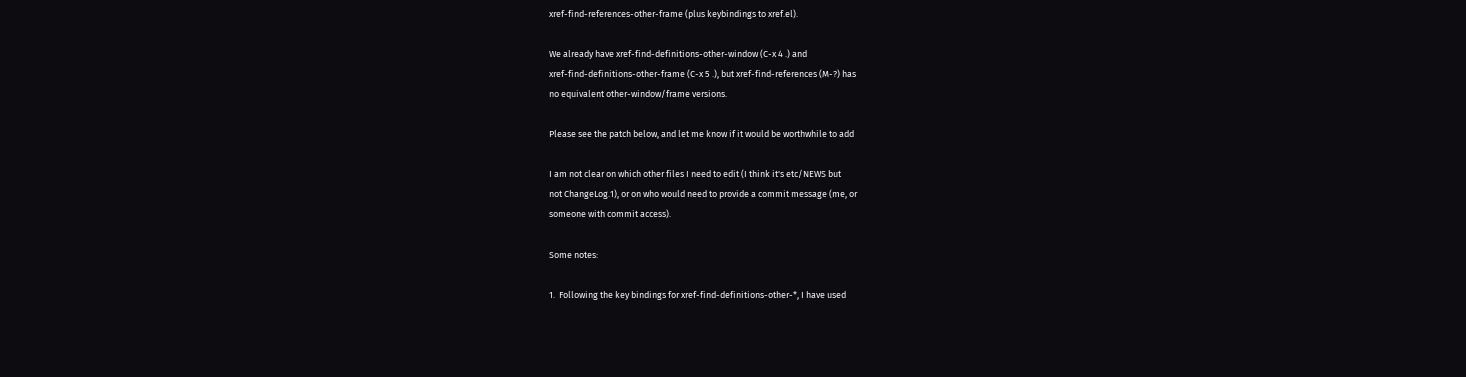xref-find-references-other-frame (plus keybindings to xref.el).

We already have xref-find-definitions-other-window (C-x 4 .) and
xref-find-definitions-other-frame (C-x 5 .), but xref-find-references (M-?) has
no equivalent other-window/frame versions.

Please see the patch below, and let me know if it would be worthwhile to add

I am not clear on which other files I need to edit (I think it's etc/NEWS but
not ChangeLog.1), or on who would need to provide a commit message (me, or
someone with commit access).

Some notes:

1.  Following the key bindings for xref-find-definitions-other-*, I have used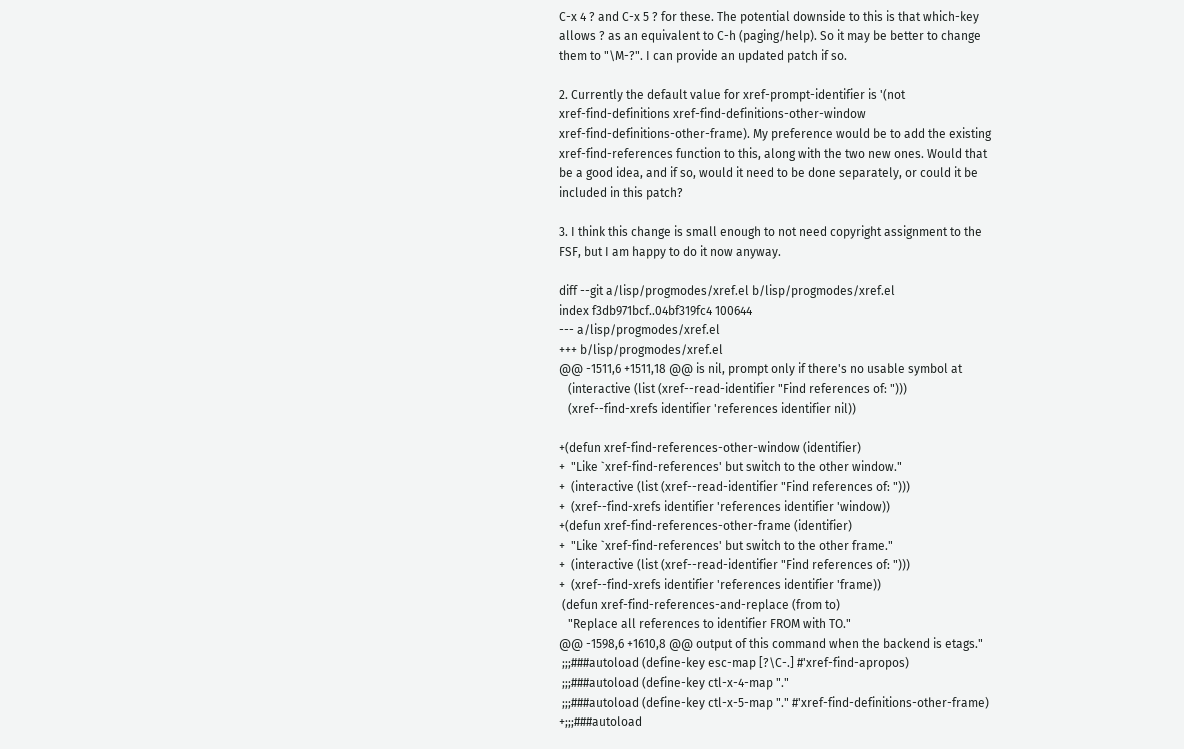C-x 4 ? and C-x 5 ? for these. The potential downside to this is that which-key
allows ? as an equivalent to C-h (paging/help). So it may be better to change
them to "\M-?". I can provide an updated patch if so.

2. Currently the default value for xref-prompt-identifier is '(not
xref-find-definitions xref-find-definitions-other-window
xref-find-definitions-other-frame). My preference would be to add the existing
xref-find-references function to this, along with the two new ones. Would that
be a good idea, and if so, would it need to be done separately, or could it be
included in this patch?

3. I think this change is small enough to not need copyright assignment to the
FSF, but I am happy to do it now anyway.

diff --git a/lisp/progmodes/xref.el b/lisp/progmodes/xref.el
index f3db971bcf..04bf319fc4 100644
--- a/lisp/progmodes/xref.el
+++ b/lisp/progmodes/xref.el
@@ -1511,6 +1511,18 @@ is nil, prompt only if there's no usable symbol at
   (interactive (list (xref--read-identifier "Find references of: ")))
   (xref--find-xrefs identifier 'references identifier nil))

+(defun xref-find-references-other-window (identifier)
+  "Like `xref-find-references' but switch to the other window."
+  (interactive (list (xref--read-identifier "Find references of: ")))
+  (xref--find-xrefs identifier 'references identifier 'window))
+(defun xref-find-references-other-frame (identifier)
+  "Like `xref-find-references' but switch to the other frame."
+  (interactive (list (xref--read-identifier "Find references of: ")))
+  (xref--find-xrefs identifier 'references identifier 'frame))
 (defun xref-find-references-and-replace (from to)
   "Replace all references to identifier FROM with TO."
@@ -1598,6 +1610,8 @@ output of this command when the backend is etags."
 ;;;###autoload (define-key esc-map [?\C-.] #'xref-find-apropos)
 ;;;###autoload (define-key ctl-x-4-map "."
 ;;;###autoload (define-key ctl-x-5-map "." #'xref-find-definitions-other-frame)
+;;;###autoload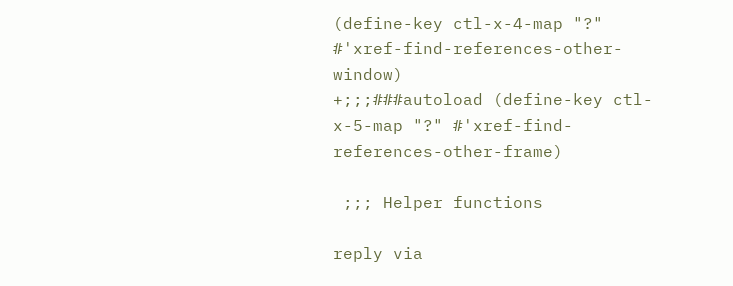(define-key ctl-x-4-map "?" #'xref-find-references-other-window)
+;;;###autoload (define-key ctl-x-5-map "?" #'xref-find-references-other-frame)

 ;;; Helper functions

reply via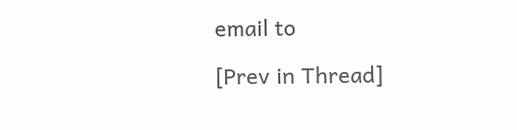email to

[Prev in Thread]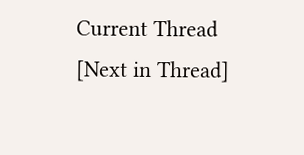Current Thread [Next in Thread]